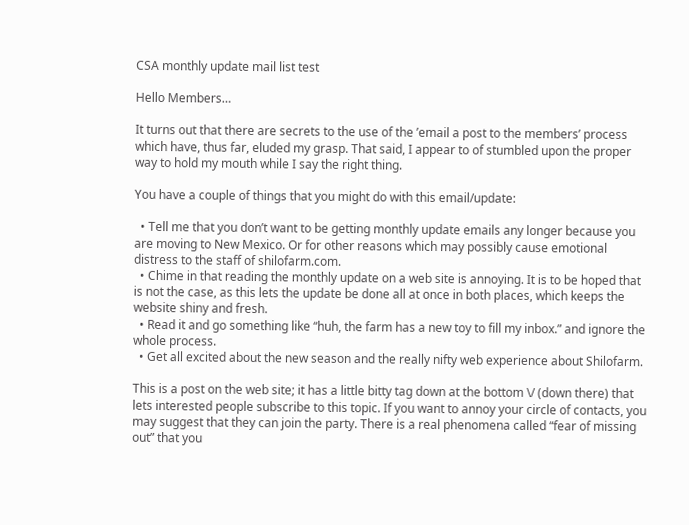CSA monthly update mail list test

Hello Members…

It turns out that there are secrets to the use of the ’email a post to the members’ process which have, thus far, eluded my grasp. That said, I appear to of stumbled upon the proper way to hold my mouth while I say the right thing.

You have a couple of things that you might do with this email/update:

  • Tell me that you don’t want to be getting monthly update emails any longer because you are moving to New Mexico. Or for other reasons which may possibly cause emotional distress to the staff of shilofarm.com.
  • Chime in that reading the monthly update on a web site is annoying. It is to be hoped that is not the case, as this lets the update be done all at once in both places, which keeps the website shiny and fresh.
  • Read it and go something like “huh, the farm has a new toy to fill my inbox.” and ignore the whole process.
  • Get all excited about the new season and the really nifty web experience about Shilofarm.

This is a post on the web site; it has a little bitty tag down at the bottom \/ (down there) that lets interested people subscribe to this topic. If you want to annoy your circle of contacts, you may suggest that they can join the party. There is a real phenomena called “fear of missing out” that you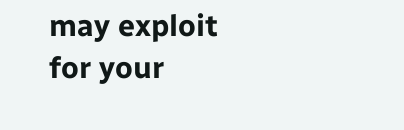may exploit for your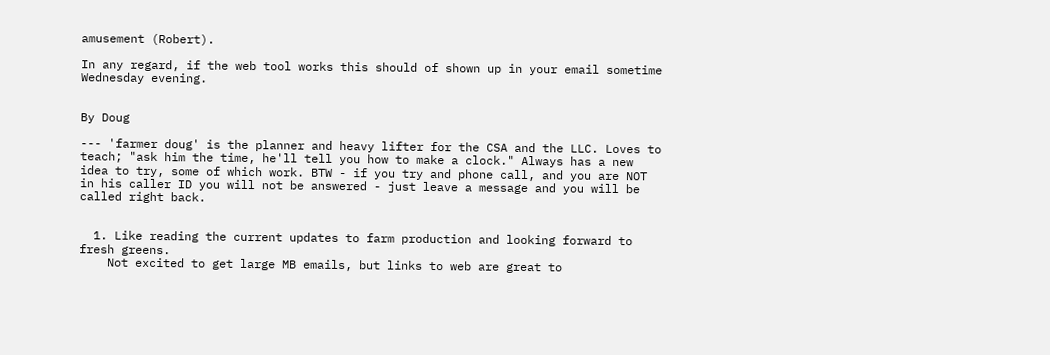amusement (Robert).

In any regard, if the web tool works this should of shown up in your email sometime Wednesday evening.


By Doug

--- 'farmer doug' is the planner and heavy lifter for the CSA and the LLC. Loves to teach; "ask him the time, he'll tell you how to make a clock." Always has a new idea to try, some of which work. BTW - if you try and phone call, and you are NOT in his caller ID you will not be answered - just leave a message and you will be called right back.


  1. Like reading the current updates to farm production and looking forward to fresh greens.
    Not excited to get large MB emails, but links to web are great to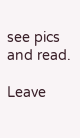see pics and read.

Leave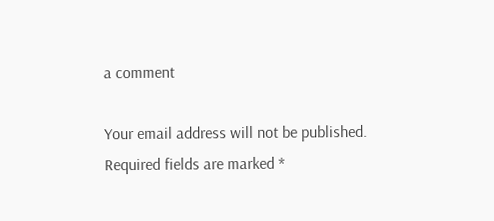a comment

Your email address will not be published. Required fields are marked *